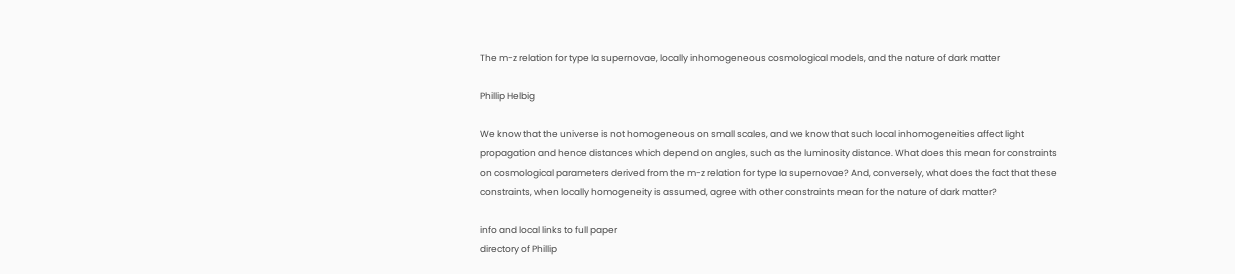The m-z relation for type Ia supernovae, locally inhomogeneous cosmological models, and the nature of dark matter

Phillip Helbig

We know that the universe is not homogeneous on small scales, and we know that such local inhomogeneities affect light propagation and hence distances which depend on angles, such as the luminosity distance. What does this mean for constraints on cosmological parameters derived from the m-z relation for type Ia supernovae? And, conversely, what does the fact that these constraints, when locally homogeneity is assumed, agree with other constraints mean for the nature of dark matter?

info and local links to full paper
directory of Phillip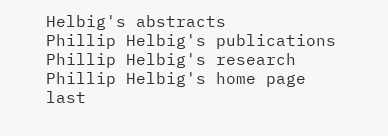Helbig's abstracts
Phillip Helbig's publications
Phillip Helbig's research
Phillip Helbig's home page
last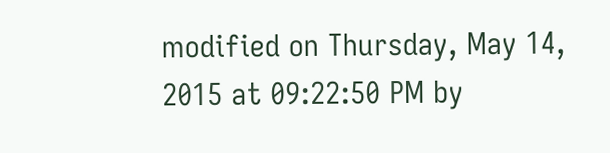modified on Thursday, May 14, 2015 at 09:22:50 PM by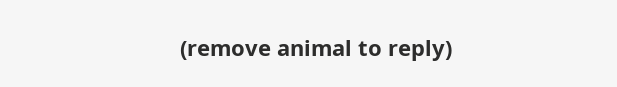(remove animal to reply)